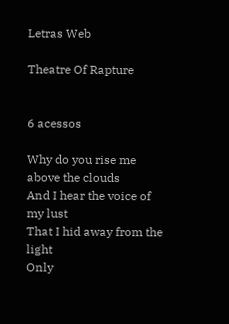Letras Web

Theatre Of Rapture


6 acessos

Why do you rise me above the clouds
And I hear the voice of my lust
That I hid away from the light
Only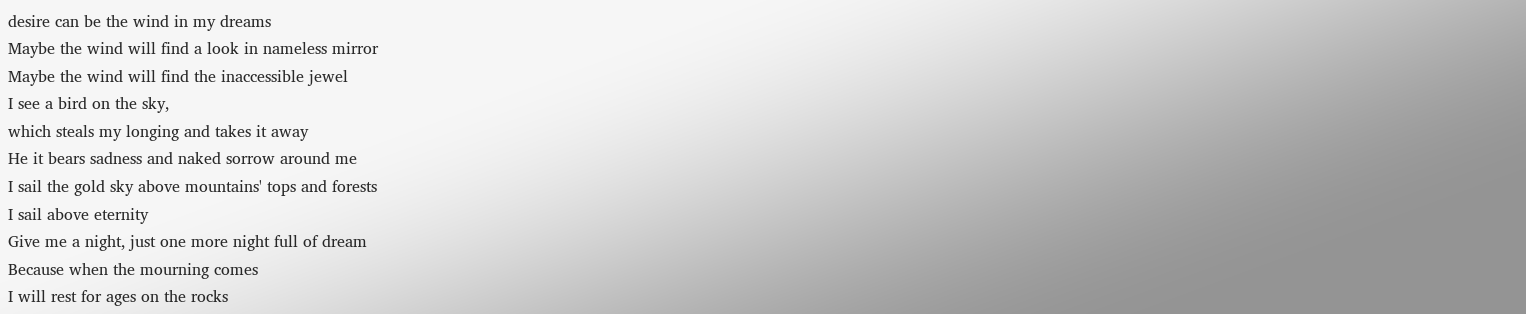desire can be the wind in my dreams
Maybe the wind will find a look in nameless mirror
Maybe the wind will find the inaccessible jewel
I see a bird on the sky,
which steals my longing and takes it away
He it bears sadness and naked sorrow around me
I sail the gold sky above mountains' tops and forests
I sail above eternity
Give me a night, just one more night full of dream
Because when the mourning comes
I will rest for ages on the rocks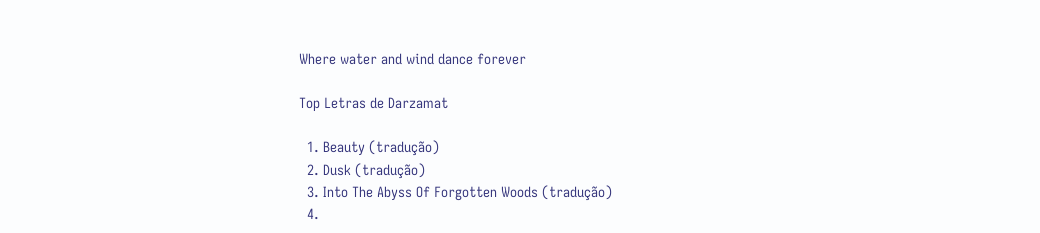Where water and wind dance forever

Top Letras de Darzamat

  1. Beauty (tradução)
  2. Dusk (tradução)
  3. Into The Abyss Of Forgotten Woods (tradução)
  4.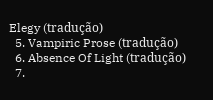Elegy (tradução)
  5. Vampiric Prose (tradução)
  6. Absence Of Light (tradução)
  7.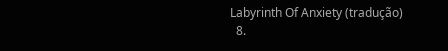Labyrinth Of Anxiety (tradução)
  8.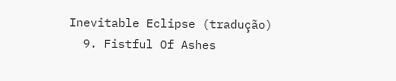Inevitable Eclipse (tradução)
  9. Fistful Of Ashes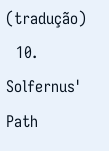(tradução)
  10. Solfernus' Path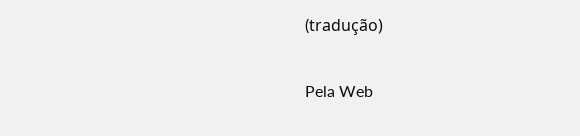(tradução)

Pela Web